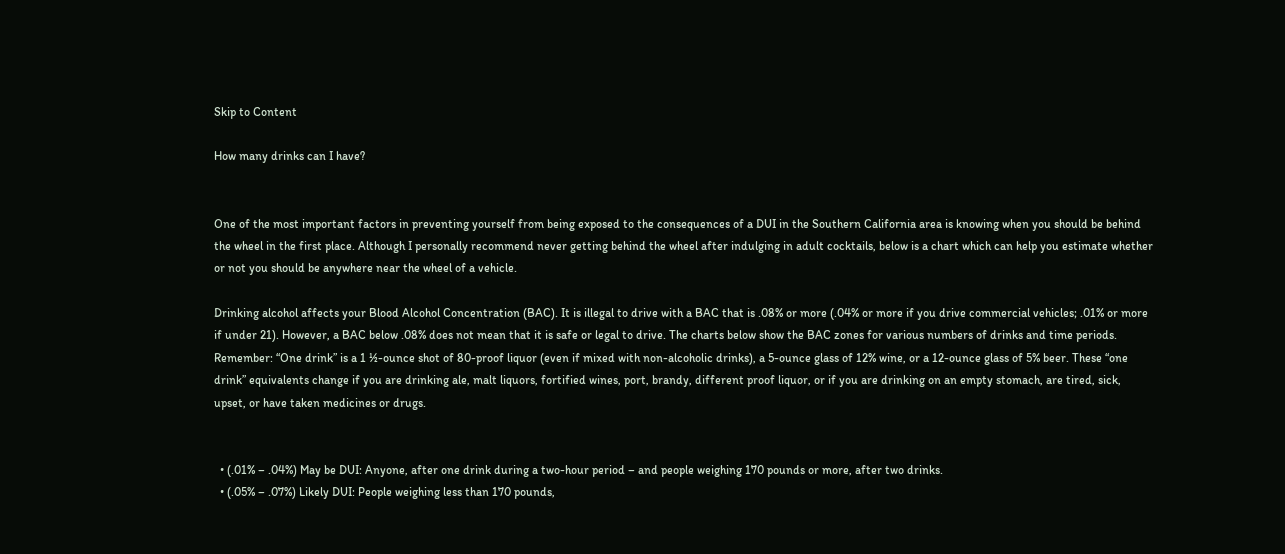Skip to Content

How many drinks can I have?


One of the most important factors in preventing yourself from being exposed to the consequences of a DUI in the Southern California area is knowing when you should be behind the wheel in the first place. Although I personally recommend never getting behind the wheel after indulging in adult cocktails, below is a chart which can help you estimate whether or not you should be anywhere near the wheel of a vehicle.

Drinking alcohol affects your Blood Alcohol Concentration (BAC). It is illegal to drive with a BAC that is .08% or more (.04% or more if you drive commercial vehicles; .01% or more if under 21). However, a BAC below .08% does not mean that it is safe or legal to drive. The charts below show the BAC zones for various numbers of drinks and time periods. Remember: “One drink” is a 1 ½-ounce shot of 80-proof liquor (even if mixed with non-alcoholic drinks), a 5-ounce glass of 12% wine, or a 12-ounce glass of 5% beer. These “one drink” equivalents change if you are drinking ale, malt liquors, fortified wines, port, brandy, different proof liquor, or if you are drinking on an empty stomach, are tired, sick, upset, or have taken medicines or drugs.


  • (.01% – .04%) May be DUI: Anyone, after one drink during a two-hour period – and people weighing 170 pounds or more, after two drinks.
  • (.05% – .07%) Likely DUI: People weighing less than 170 pounds,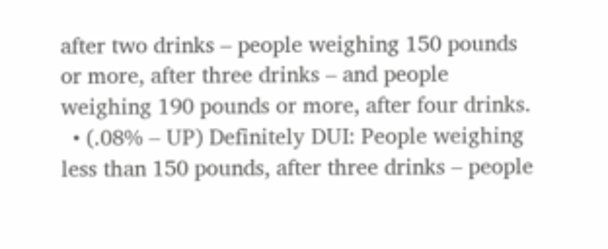after two drinks – people weighing 150 pounds or more, after three drinks – and people weighing 190 pounds or more, after four drinks.
  • (.08% – UP) Definitely DUI: People weighing less than 150 pounds, after three drinks – people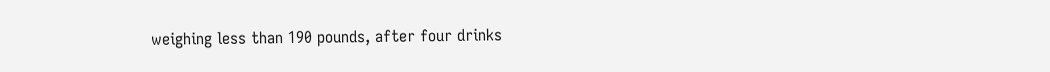weighing less than 190 pounds, after four drinks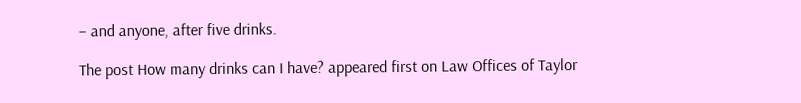– and anyone, after five drinks.

The post How many drinks can I have? appeared first on Law Offices of Taylor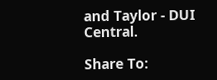and Taylor - DUI Central.

Share To: